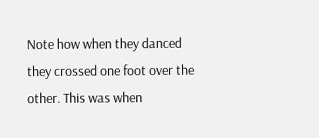Note how when they danced they crossed one foot over the other. This was when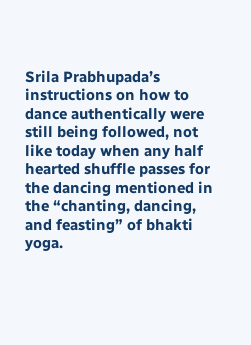Srila Prabhupada’s instructions on how to dance authentically were still being followed, not like today when any half hearted shuffle passes for the dancing mentioned in the “chanting, dancing,  and feasting” of bhakti yoga.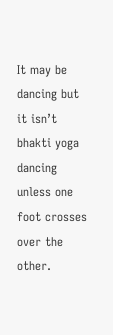It may be dancing but it isn’t bhakti yoga dancing unless one foot crosses over the other.